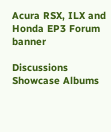Acura RSX, ILX and Honda EP3 Forum banner

Discussions Showcase Albums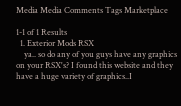Media Media Comments Tags Marketplace

1-1 of 1 Results
  1. Exterior Mods RSX
    ya.. so do any of you guys have any graphics on your RSX's? I found this website and they have a huge variety of graphics..I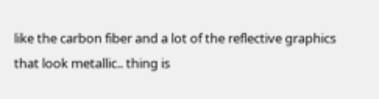like the carbon fiber and a lot of the reflective graphics that look metallic.. thing is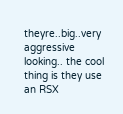theyre..big..very aggressive looking.. the cool thing is they use an RSX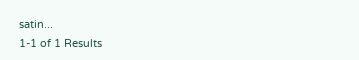satin...
1-1 of 1 Results